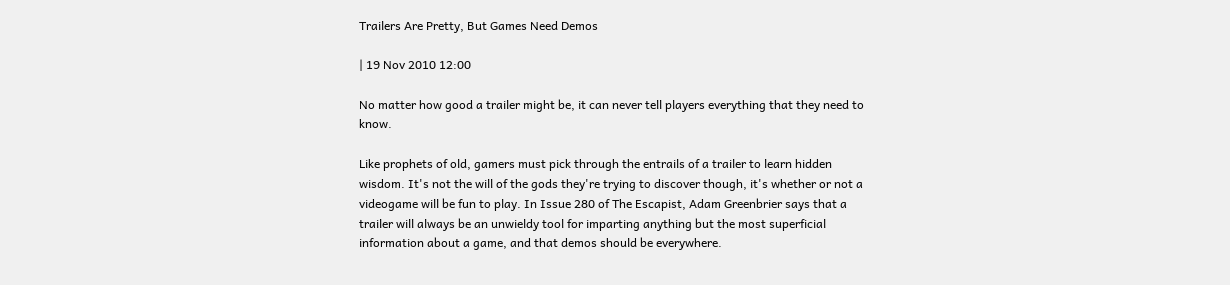Trailers Are Pretty, But Games Need Demos

| 19 Nov 2010 12:00

No matter how good a trailer might be, it can never tell players everything that they need to know.

Like prophets of old, gamers must pick through the entrails of a trailer to learn hidden wisdom. It's not the will of the gods they're trying to discover though, it's whether or not a videogame will be fun to play. In Issue 280 of The Escapist, Adam Greenbrier says that a trailer will always be an unwieldy tool for imparting anything but the most superficial information about a game, and that demos should be everywhere.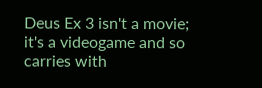Deus Ex 3 isn't a movie; it's a videogame and so carries with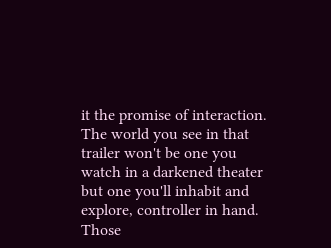it the promise of interaction. The world you see in that trailer won't be one you watch in a darkened theater but one you'll inhabit and explore, controller in hand. Those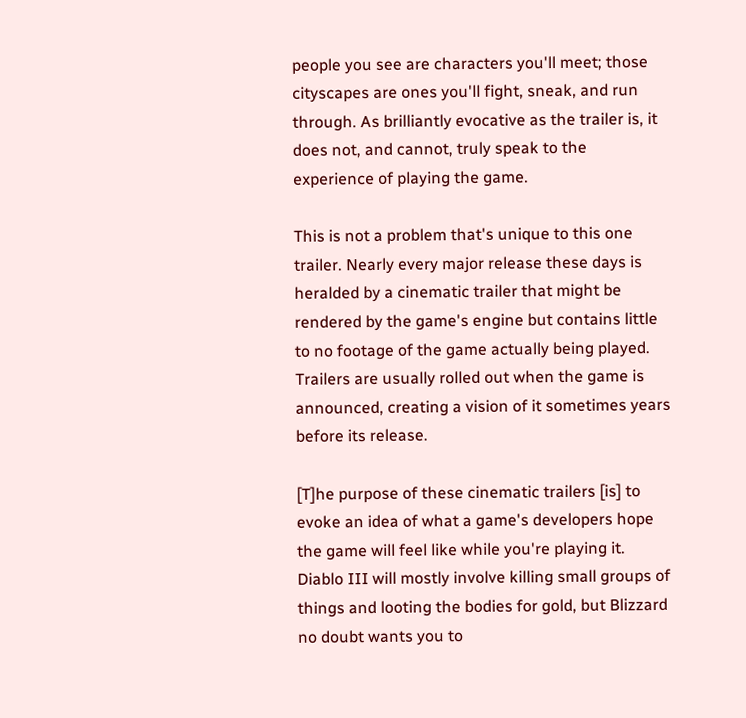people you see are characters you'll meet; those cityscapes are ones you'll fight, sneak, and run through. As brilliantly evocative as the trailer is, it does not, and cannot, truly speak to the experience of playing the game.

This is not a problem that's unique to this one trailer. Nearly every major release these days is heralded by a cinematic trailer that might be rendered by the game's engine but contains little to no footage of the game actually being played. Trailers are usually rolled out when the game is announced, creating a vision of it sometimes years before its release.

[T]he purpose of these cinematic trailers [is] to evoke an idea of what a game's developers hope the game will feel like while you're playing it. Diablo III will mostly involve killing small groups of things and looting the bodies for gold, but Blizzard no doubt wants you to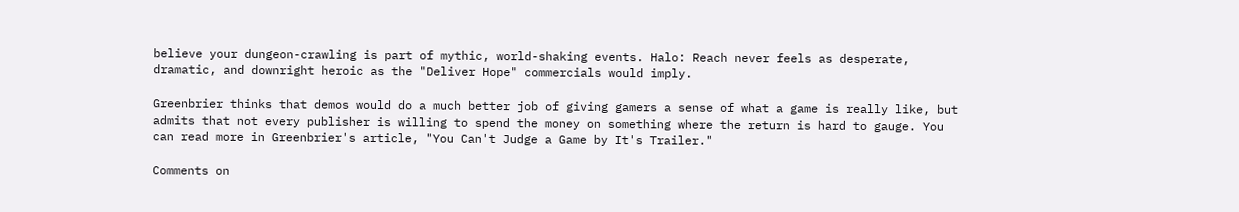believe your dungeon-crawling is part of mythic, world-shaking events. Halo: Reach never feels as desperate, dramatic, and downright heroic as the "Deliver Hope" commercials would imply.

Greenbrier thinks that demos would do a much better job of giving gamers a sense of what a game is really like, but admits that not every publisher is willing to spend the money on something where the return is hard to gauge. You can read more in Greenbrier's article, "You Can't Judge a Game by It's Trailer."

Comments on